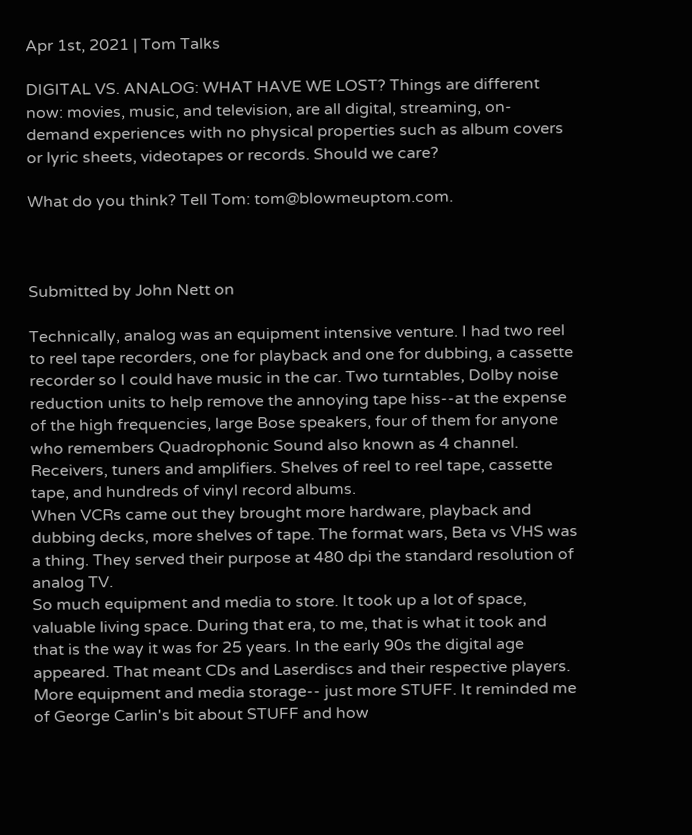Apr 1st, 2021 | Tom Talks

DIGITAL VS. ANALOG: WHAT HAVE WE LOST? Things are different now: movies, music, and television, are all digital, streaming, on-demand experiences with no physical properties such as album covers or lyric sheets, videotapes or records. Should we care?

What do you think? Tell Tom: tom@blowmeuptom.com.



Submitted by John Nett on

Technically, analog was an equipment intensive venture. I had two reel to reel tape recorders, one for playback and one for dubbing, a cassette recorder so I could have music in the car. Two turntables, Dolby noise reduction units to help remove the annoying tape hiss--at the expense of the high frequencies, large Bose speakers, four of them for anyone who remembers Quadrophonic Sound also known as 4 channel. Receivers, tuners and amplifiers. Shelves of reel to reel tape, cassette tape, and hundreds of vinyl record albums.
When VCRs came out they brought more hardware, playback and dubbing decks, more shelves of tape. The format wars, Beta vs VHS was a thing. They served their purpose at 480 dpi the standard resolution of analog TV.
So much equipment and media to store. It took up a lot of space, valuable living space. During that era, to me, that is what it took and that is the way it was for 25 years. In the early 90s the digital age appeared. That meant CDs and Laserdiscs and their respective players. More equipment and media storage-- just more STUFF. It reminded me of George Carlin's bit about STUFF and how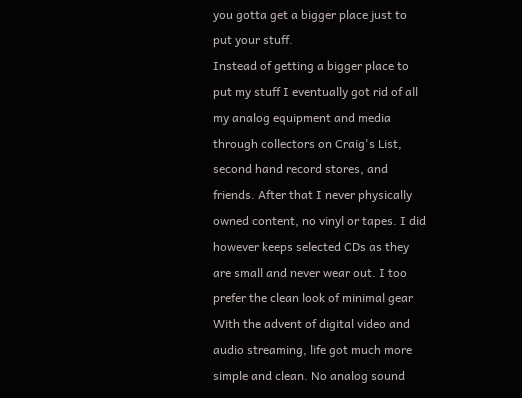you gotta get a bigger place just to put your stuff.
Instead of getting a bigger place to put my stuff I eventually got rid of all my analog equipment and media through collectors on Craig's List, second hand record stores, and friends. After that I never physically owned content, no vinyl or tapes. I did however keeps selected CDs as they are small and never wear out. I too prefer the clean look of minimal gear
With the advent of digital video and audio streaming, life got much more simple and clean. No analog sound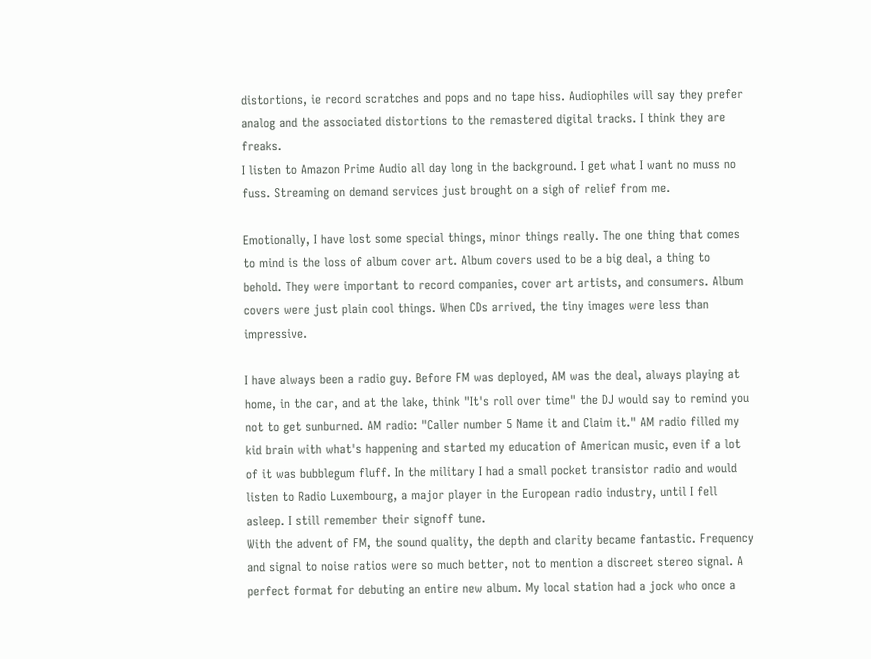distortions, ie record scratches and pops and no tape hiss. Audiophiles will say they prefer analog and the associated distortions to the remastered digital tracks. I think they are freaks.
I listen to Amazon Prime Audio all day long in the background. I get what I want no muss no fuss. Streaming on demand services just brought on a sigh of relief from me.

Emotionally, I have lost some special things, minor things really. The one thing that comes to mind is the loss of album cover art. Album covers used to be a big deal, a thing to behold. They were important to record companies, cover art artists, and consumers. Album covers were just plain cool things. When CDs arrived, the tiny images were less than impressive.

I have always been a radio guy. Before FM was deployed, AM was the deal, always playing at home, in the car, and at the lake, think "It's roll over time" the DJ would say to remind you not to get sunburned. AM radio: "Caller number 5 Name it and Claim it." AM radio filled my kid brain with what's happening and started my education of American music, even if a lot of it was bubblegum fluff. In the military I had a small pocket transistor radio and would listen to Radio Luxembourg, a major player in the European radio industry, until I fell asleep. I still remember their signoff tune.
With the advent of FM, the sound quality, the depth and clarity became fantastic. Frequency and signal to noise ratios were so much better, not to mention a discreet stereo signal. A perfect format for debuting an entire new album. My local station had a jock who once a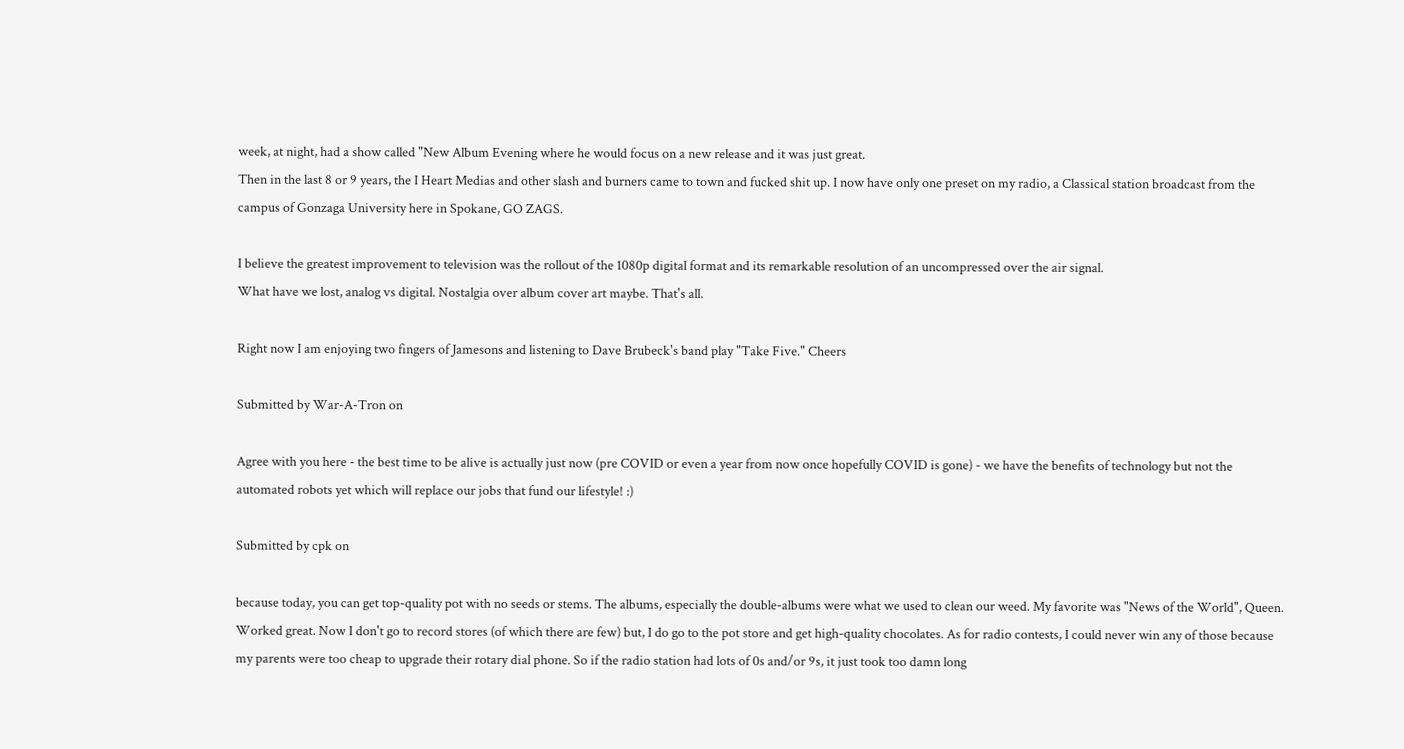week, at night, had a show called "New Album Evening where he would focus on a new release and it was just great.
Then in the last 8 or 9 years, the I Heart Medias and other slash and burners came to town and fucked shit up. I now have only one preset on my radio, a Classical station broadcast from the campus of Gonzaga University here in Spokane, GO ZAGS.

I believe the greatest improvement to television was the rollout of the 1080p digital format and its remarkable resolution of an uncompressed over the air signal.
What have we lost, analog vs digital. Nostalgia over album cover art maybe. That's all.

Right now I am enjoying two fingers of Jamesons and listening to Dave Brubeck's band play "Take Five." Cheers

Submitted by War-A-Tron on

Agree with you here - the best time to be alive is actually just now (pre COVID or even a year from now once hopefully COVID is gone) - we have the benefits of technology but not the automated robots yet which will replace our jobs that fund our lifestyle! :)

Submitted by cpk on

because today, you can get top-quality pot with no seeds or stems. The albums, especially the double-albums were what we used to clean our weed. My favorite was "News of the World", Queen. Worked great. Now I don't go to record stores (of which there are few) but, I do go to the pot store and get high-quality chocolates. As for radio contests, I could never win any of those because my parents were too cheap to upgrade their rotary dial phone. So if the radio station had lots of 0s and/or 9s, it just took too damn long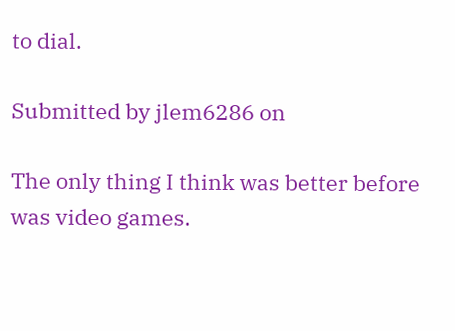to dial.

Submitted by jlem6286 on

The only thing I think was better before was video games.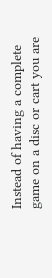Instead of having a complete game on a disc or cart you are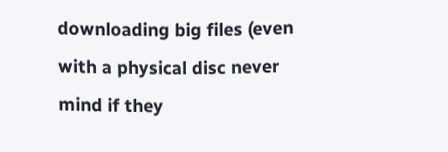downloading big files (even with a physical disc never mind if they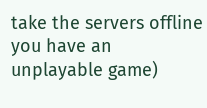take the servers offline you have an unplayable game)